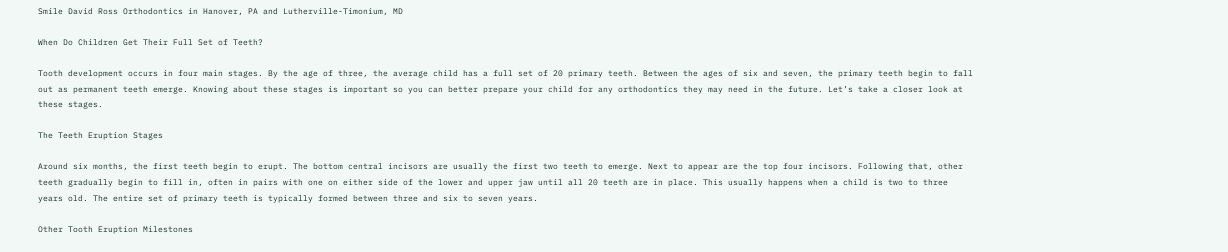Smile David Ross Orthodontics in Hanover, PA and Lutherville-Timonium, MD

When Do Children Get Their Full Set of Teeth?

Tooth development occurs in four main stages. By the age of three, the average child has a full set of 20 primary teeth. Between the ages of six and seven, the primary teeth begin to fall out as permanent teeth emerge. Knowing about these stages is important so you can better prepare your child for any orthodontics they may need in the future. Let’s take a closer look at these stages.

The Teeth Eruption Stages

Around six months, the first teeth begin to erupt. The bottom central incisors are usually the first two teeth to emerge. Next to appear are the top four incisors. Following that, other teeth gradually begin to fill in, often in pairs with one on either side of the lower and upper jaw until all 20 teeth are in place. This usually happens when a child is two to three years old. The entire set of primary teeth is typically formed between three and six to seven years.

Other Tooth Eruption Milestones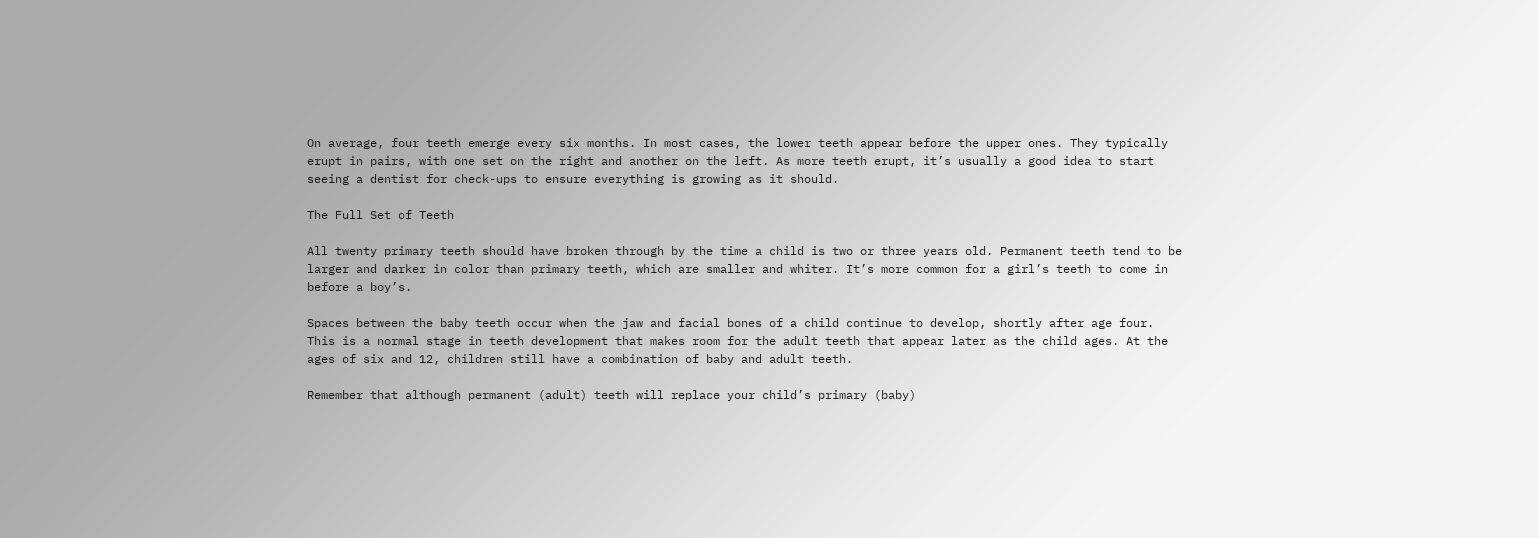On average, four teeth emerge every six months. In most cases, the lower teeth appear before the upper ones. They typically erupt in pairs, with one set on the right and another on the left. As more teeth erupt, it’s usually a good idea to start seeing a dentist for check-ups to ensure everything is growing as it should.

The Full Set of Teeth

All twenty primary teeth should have broken through by the time a child is two or three years old. Permanent teeth tend to be larger and darker in color than primary teeth, which are smaller and whiter. It’s more common for a girl’s teeth to come in before a boy’s.

Spaces between the baby teeth occur when the jaw and facial bones of a child continue to develop, shortly after age four. This is a normal stage in teeth development that makes room for the adult teeth that appear later as the child ages. At the ages of six and 12, children still have a combination of baby and adult teeth.

Remember that although permanent (adult) teeth will replace your child’s primary (baby)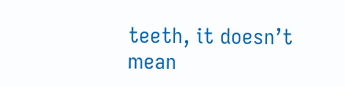teeth, it doesn’t mean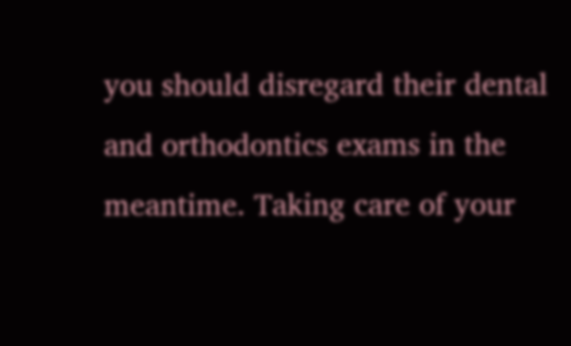you should disregard their dental and orthodontics exams in the meantime. Taking care of your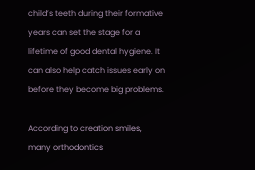child’s teeth during their formative years can set the stage for a lifetime of good dental hygiene. It can also help catch issues early on before they become big problems.

According to creation smiles, many orthodontics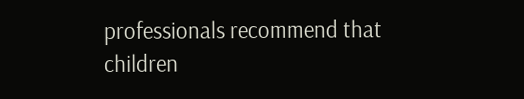professionals recommend that children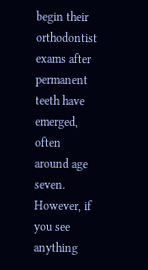begin their orthodontist exams after permanent teeth have emerged, often around age seven. However, if you see anything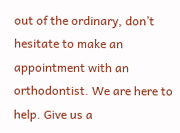out of the ordinary, don’t hesitate to make an appointment with an orthodontist. We are here to help. Give us a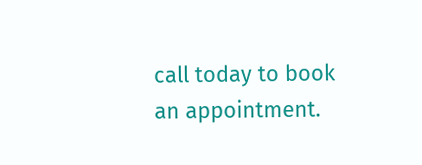call today to book an appointment.